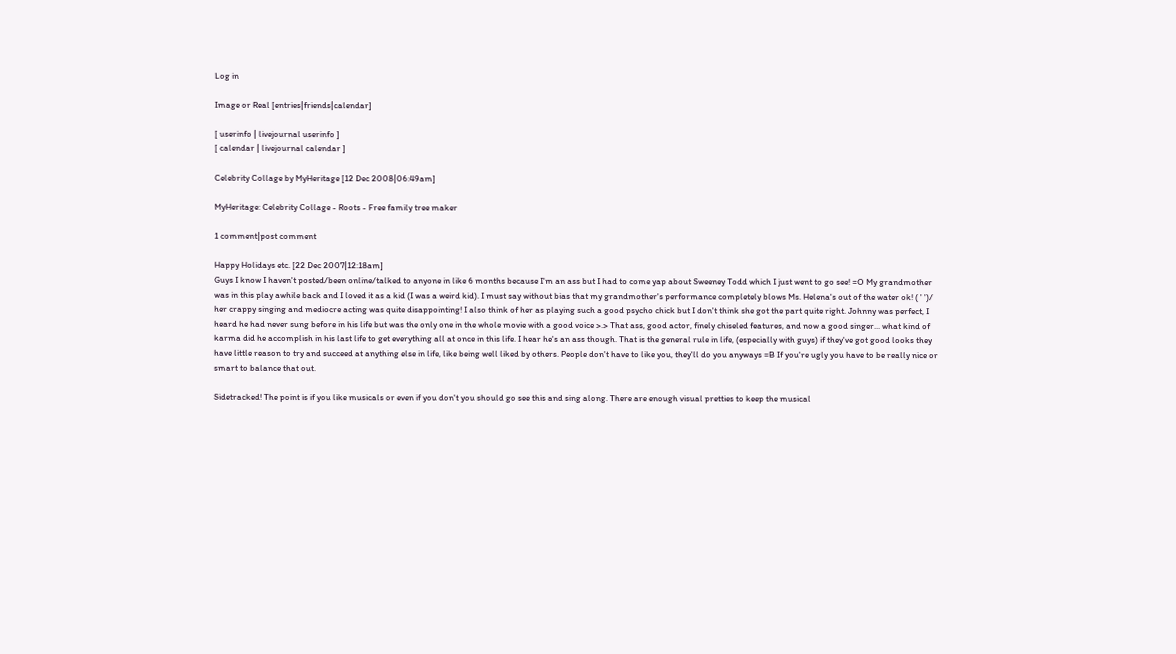Log in

Image or Real [entries|friends|calendar]

[ userinfo | livejournal userinfo ]
[ calendar | livejournal calendar ]

Celebrity Collage by MyHeritage [12 Dec 2008|06:49am]

MyHeritage: Celebrity Collage - Roots - Free family tree maker

1 comment|post comment

Happy Holidays etc. [22 Dec 2007|12:18am]
Guys I know I haven't posted/been online/talked to anyone in like 6 months because I'm an ass but I had to come yap about Sweeney Todd which I just went to go see! =O My grandmother was in this play awhile back and I loved it as a kid (I was a weird kid). I must say without bias that my grandmother's performance completely blows Ms. Helena's out of the water ok! ( ' ')/ her crappy singing and mediocre acting was quite disappointing! I also think of her as playing such a good psycho chick but I don't think she got the part quite right. Johnny was perfect, I heard he had never sung before in his life but was the only one in the whole movie with a good voice >.> That ass, good actor, finely chiseled features, and now a good singer... what kind of karma did he accomplish in his last life to get everything all at once in this life. I hear he's an ass though. That is the general rule in life, (especially with guys) if they've got good looks they have little reason to try and succeed at anything else in life, like being well liked by others. People don't have to like you, they'll do you anyways =B If you're ugly you have to be really nice or smart to balance that out.

Sidetracked! The point is if you like musicals or even if you don't you should go see this and sing along. There are enough visual pretties to keep the musical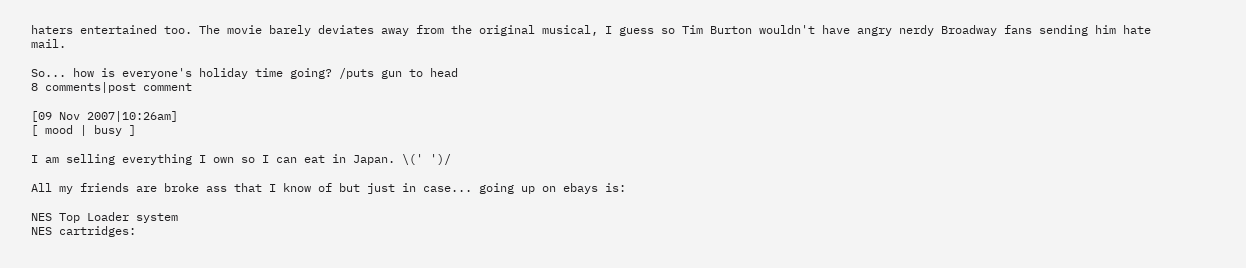haters entertained too. The movie barely deviates away from the original musical, I guess so Tim Burton wouldn't have angry nerdy Broadway fans sending him hate mail.

So... how is everyone's holiday time going? /puts gun to head
8 comments|post comment

[09 Nov 2007|10:26am]
[ mood | busy ]

I am selling everything I own so I can eat in Japan. \(' ')/

All my friends are broke ass that I know of but just in case... going up on ebays is:

NES Top Loader system
NES cartridges: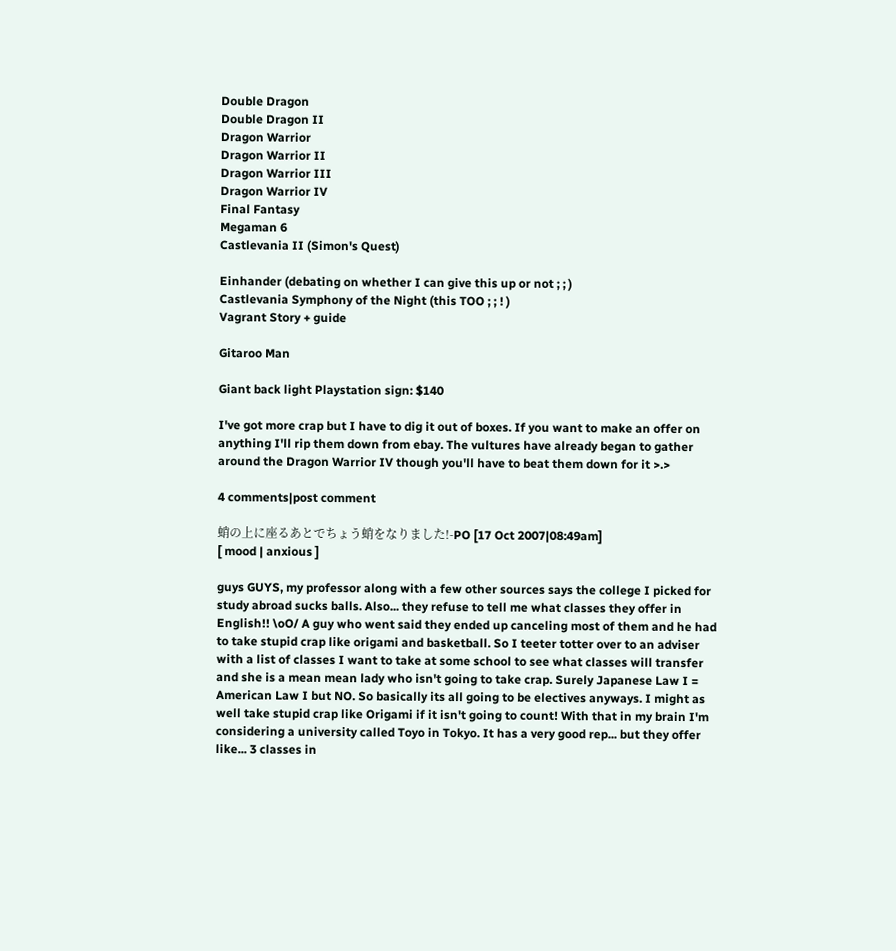Double Dragon
Double Dragon II
Dragon Warrior
Dragon Warrior II
Dragon Warrior III
Dragon Warrior IV
Final Fantasy
Megaman 6
Castlevania II (Simon's Quest)

Einhander (debating on whether I can give this up or not ; ; )
Castlevania Symphony of the Night (this TOO ; ; ! )
Vagrant Story + guide

Gitaroo Man

Giant back light Playstation sign: $140

I've got more crap but I have to dig it out of boxes. If you want to make an offer on anything I'll rip them down from ebay. The vultures have already began to gather around the Dragon Warrior IV though you'll have to beat them down for it >.>

4 comments|post comment

蛸の上に座るあとでちょう蛸をなりました!-PO [17 Oct 2007|08:49am]
[ mood | anxious ]

guys GUYS, my professor along with a few other sources says the college I picked for study abroad sucks balls. Also... they refuse to tell me what classes they offer in English!! \oO/ A guy who went said they ended up canceling most of them and he had to take stupid crap like origami and basketball. So I teeter totter over to an adviser with a list of classes I want to take at some school to see what classes will transfer and she is a mean mean lady who isn't going to take crap. Surely Japanese Law I = American Law I but NO. So basically its all going to be electives anyways. I might as well take stupid crap like Origami if it isn't going to count! With that in my brain I'm considering a university called Toyo in Tokyo. It has a very good rep... but they offer like... 3 classes in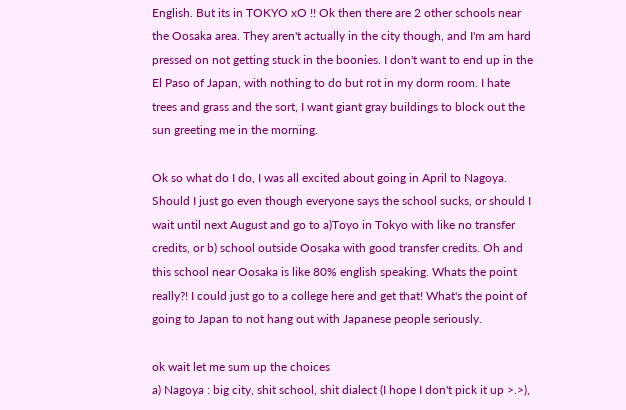English. But its in TOKYO xO !! Ok then there are 2 other schools near the Oosaka area. They aren't actually in the city though, and I'm am hard pressed on not getting stuck in the boonies. I don't want to end up in the El Paso of Japan, with nothing to do but rot in my dorm room. I hate trees and grass and the sort, I want giant gray buildings to block out the sun greeting me in the morning.

Ok so what do I do, I was all excited about going in April to Nagoya. Should I just go even though everyone says the school sucks, or should I wait until next August and go to a)Toyo in Tokyo with like no transfer credits, or b) school outside Oosaka with good transfer credits. Oh and this school near Oosaka is like 80% english speaking. Whats the point really?! I could just go to a college here and get that! What's the point of going to Japan to not hang out with Japanese people seriously.

ok wait let me sum up the choices
a) Nagoya : big city, shit school, shit dialect (I hope I don't pick it up >.>),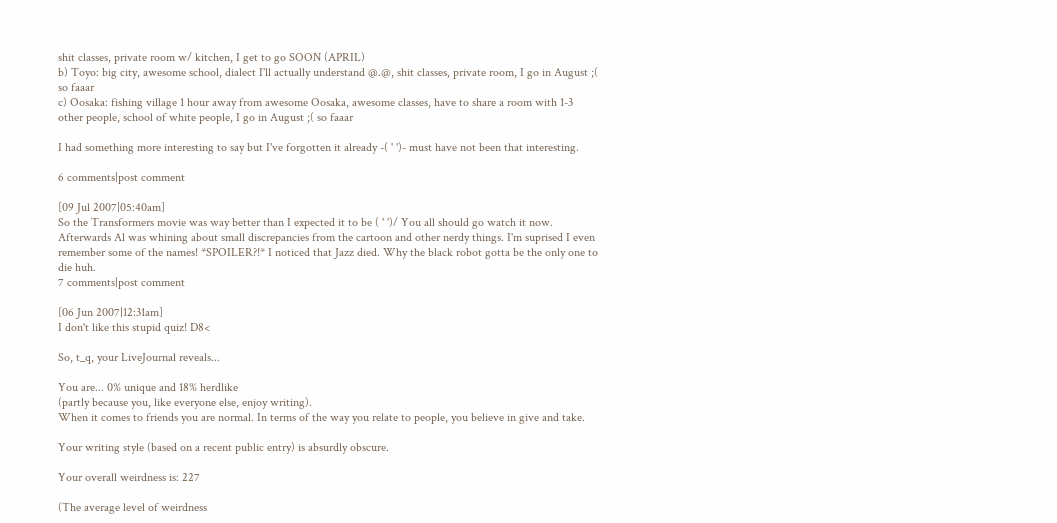shit classes, private room w/ kitchen, I get to go SOON (APRIL)
b) Toyo: big city, awesome school, dialect I'll actually understand @.@, shit classes, private room, I go in August ;( so faaar
c) Oosaka: fishing village 1 hour away from awesome Oosaka, awesome classes, have to share a room with 1-3 other people, school of white people, I go in August ;( so faaar

I had something more interesting to say but I've forgotten it already -( ' ')- must have not been that interesting.

6 comments|post comment

[09 Jul 2007|05:40am]
So the Transformers movie was way better than I expected it to be ( ' ')/ You all should go watch it now. Afterwards Al was whining about small discrepancies from the cartoon and other nerdy things. I'm suprised I even remember some of the names! *SPOILER?!* I noticed that Jazz died. Why the black robot gotta be the only one to die huh.
7 comments|post comment

[06 Jun 2007|12:31am]
I don't like this stupid quiz! D8<

So, t_q, your LiveJournal reveals...

You are... 0% unique and 18% herdlike
(partly because you, like everyone else, enjoy writing).
When it comes to friends you are normal. In terms of the way you relate to people, you believe in give and take.

Your writing style (based on a recent public entry) is absurdly obscure.

Your overall weirdness is: 227

(The average level of weirdness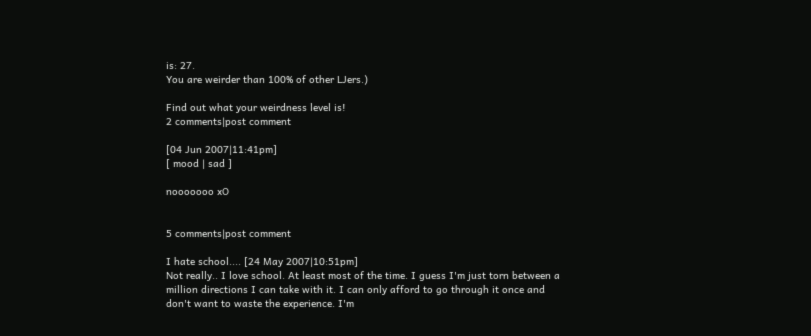is: 27.
You are weirder than 100% of other LJers.)

Find out what your weirdness level is!
2 comments|post comment

[04 Jun 2007|11:41pm]
[ mood | sad ]

nooooooo xO


5 comments|post comment

I hate school.... [24 May 2007|10:51pm]
Not really.. I love school. At least most of the time. I guess I'm just torn between a million directions I can take with it. I can only afford to go through it once and don't want to waste the experience. I'm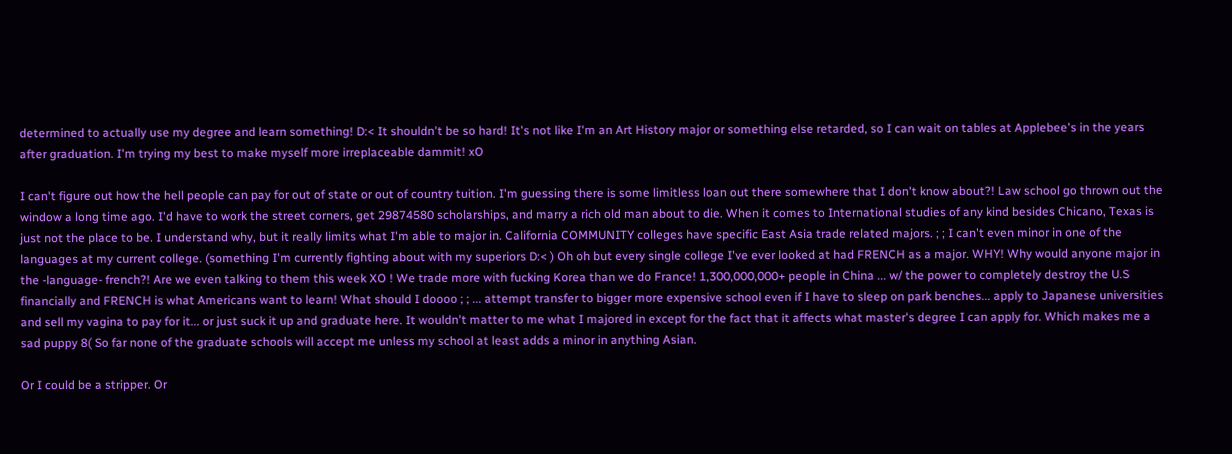determined to actually use my degree and learn something! D:< It shouldn't be so hard! It's not like I'm an Art History major or something else retarded, so I can wait on tables at Applebee's in the years after graduation. I'm trying my best to make myself more irreplaceable dammit! xO

I can't figure out how the hell people can pay for out of state or out of country tuition. I'm guessing there is some limitless loan out there somewhere that I don't know about?! Law school go thrown out the window a long time ago. I'd have to work the street corners, get 29874580 scholarships, and marry a rich old man about to die. When it comes to International studies of any kind besides Chicano, Texas is just not the place to be. I understand why, but it really limits what I'm able to major in. California COMMUNITY colleges have specific East Asia trade related majors. ; ; I can't even minor in one of the languages at my current college. (something I'm currently fighting about with my superiors D:< ) Oh oh but every single college I've ever looked at had FRENCH as a major. WHY! Why would anyone major in the -language- french?! Are we even talking to them this week XO ! We trade more with fucking Korea than we do France! 1,300,000,000+ people in China ... w/ the power to completely destroy the U.S financially and FRENCH is what Americans want to learn! What should I doooo ; ; ... attempt transfer to bigger more expensive school even if I have to sleep on park benches... apply to Japanese universities and sell my vagina to pay for it... or just suck it up and graduate here. It wouldn't matter to me what I majored in except for the fact that it affects what master's degree I can apply for. Which makes me a sad puppy 8( So far none of the graduate schools will accept me unless my school at least adds a minor in anything Asian.

Or I could be a stripper. Or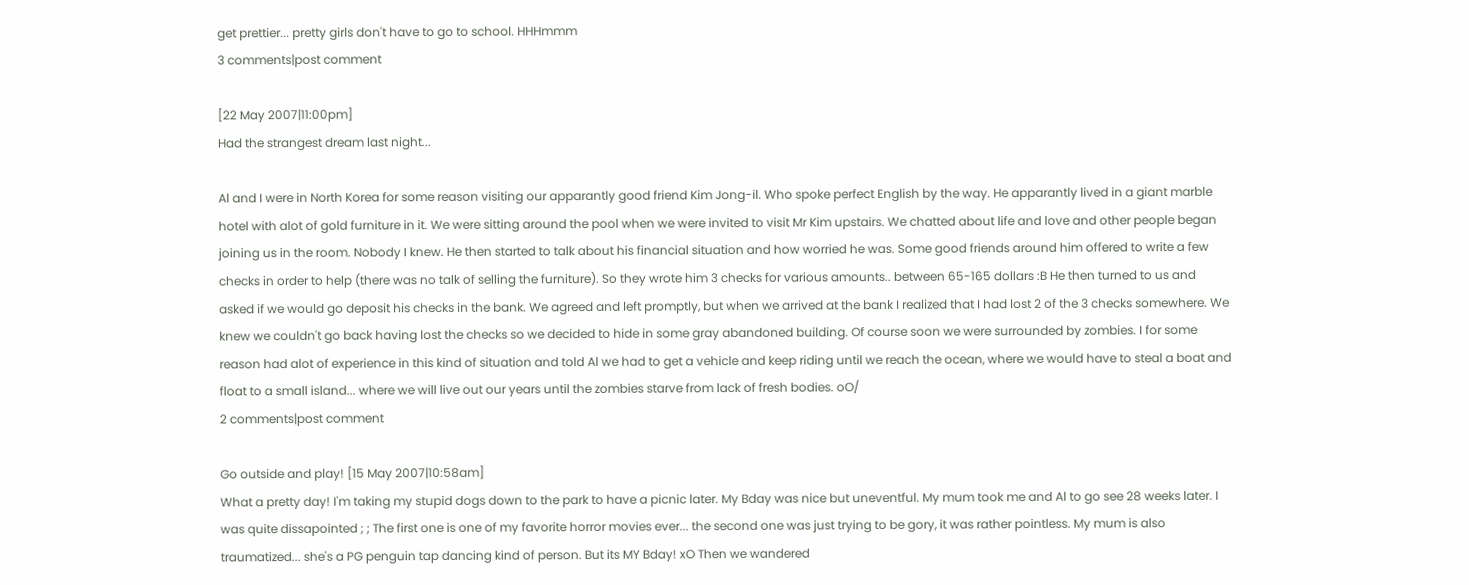get prettier... pretty girls don't have to go to school. HHHmmm
3 comments|post comment

[22 May 2007|11:00pm]
Had the strangest dream last night...

Al and I were in North Korea for some reason visiting our apparantly good friend Kim Jong-il. Who spoke perfect English by the way. He apparantly lived in a giant marble hotel with alot of gold furniture in it. We were sitting around the pool when we were invited to visit Mr Kim upstairs. We chatted about life and love and other people began joining us in the room. Nobody I knew. He then started to talk about his financial situation and how worried he was. Some good friends around him offered to write a few checks in order to help (there was no talk of selling the furniture). So they wrote him 3 checks for various amounts.. between 65-165 dollars :B He then turned to us and asked if we would go deposit his checks in the bank. We agreed and left promptly, but when we arrived at the bank I realized that I had lost 2 of the 3 checks somewhere. We knew we couldn't go back having lost the checks so we decided to hide in some gray abandoned building. Of course soon we were surrounded by zombies. I for some reason had alot of experience in this kind of situation and told Al we had to get a vehicle and keep riding until we reach the ocean, where we would have to steal a boat and float to a small island... where we will live out our years until the zombies starve from lack of fresh bodies. oO/
2 comments|post comment

Go outside and play! [15 May 2007|10:58am]
What a pretty day! I'm taking my stupid dogs down to the park to have a picnic later. My Bday was nice but uneventful. My mum took me and Al to go see 28 weeks later. I was quite dissapointed ; ; The first one is one of my favorite horror movies ever... the second one was just trying to be gory, it was rather pointless. My mum is also traumatized... she's a PG penguin tap dancing kind of person. But its MY Bday! xO Then we wandered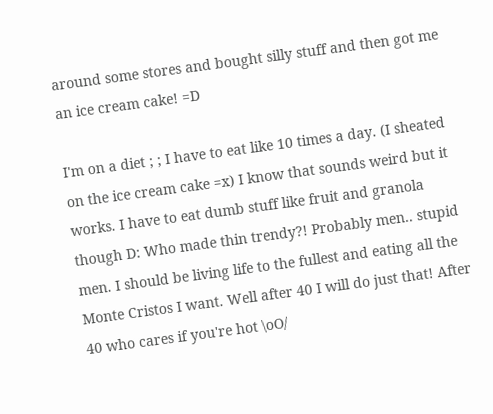around some stores and bought silly stuff and then got me an ice cream cake! =D

I'm on a diet ; ; I have to eat like 10 times a day. (I sheated on the ice cream cake =x) I know that sounds weird but it works. I have to eat dumb stuff like fruit and granola though D: Who made thin trendy?! Probably men.. stupid men. I should be living life to the fullest and eating all the Monte Cristos I want. Well after 40 I will do just that! After 40 who cares if you're hot \oO/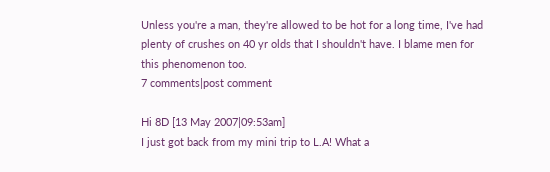Unless you're a man, they're allowed to be hot for a long time, I've had plenty of crushes on 40 yr olds that I shouldn't have. I blame men for this phenomenon too.
7 comments|post comment

Hi 8D [13 May 2007|09:53am]
I just got back from my mini trip to L.A! What a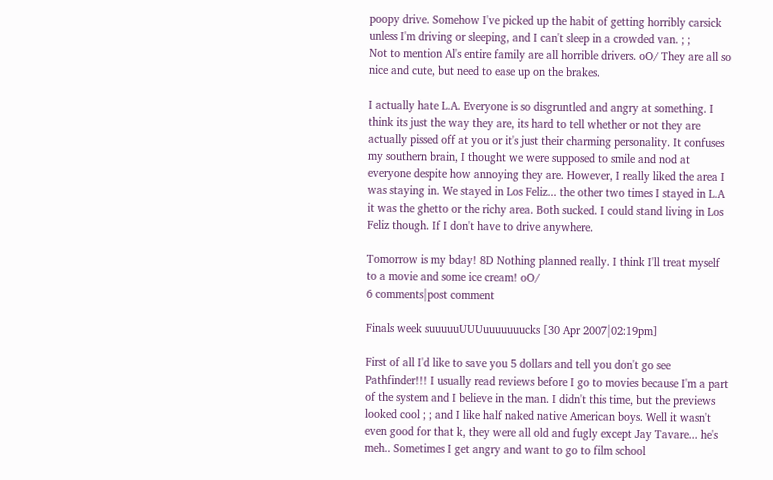poopy drive. Somehow I've picked up the habit of getting horribly carsick unless I'm driving or sleeping, and I can't sleep in a crowded van. ; ;
Not to mention Al's entire family are all horrible drivers. oO/ They are all so nice and cute, but need to ease up on the brakes.

I actually hate L.A. Everyone is so disgruntled and angry at something. I think its just the way they are, its hard to tell whether or not they are actually pissed off at you or it's just their charming personality. It confuses my southern brain, I thought we were supposed to smile and nod at everyone despite how annoying they are. However, I really liked the area I was staying in. We stayed in Los Feliz... the other two times I stayed in L.A it was the ghetto or the richy area. Both sucked. I could stand living in Los Feliz though. If I don't have to drive anywhere.

Tomorrow is my bday! 8D Nothing planned really. I think I'll treat myself to a movie and some ice cream! oO/
6 comments|post comment

Finals week suuuuuUUUuuuuuuucks [30 Apr 2007|02:19pm]

First of all I'd like to save you 5 dollars and tell you don't go see Pathfinder!!! I usually read reviews before I go to movies because I'm a part of the system and I believe in the man. I didn't this time, but the previews looked cool ; ; and I like half naked native American boys. Well it wasn't even good for that k, they were all old and fugly except Jay Tavare... he's meh.. Sometimes I get angry and want to go to film school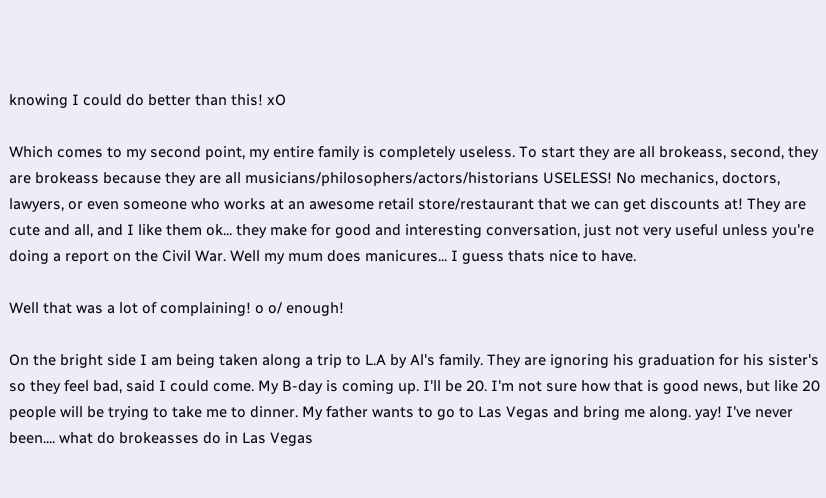knowing I could do better than this! xO

Which comes to my second point, my entire family is completely useless. To start they are all brokeass, second, they are brokeass because they are all musicians/philosophers/actors/historians USELESS! No mechanics, doctors, lawyers, or even someone who works at an awesome retail store/restaurant that we can get discounts at! They are cute and all, and I like them ok... they make for good and interesting conversation, just not very useful unless you're doing a report on the Civil War. Well my mum does manicures... I guess thats nice to have.

Well that was a lot of complaining! o o/ enough!

On the bright side I am being taken along a trip to L.A by Al's family. They are ignoring his graduation for his sister's so they feel bad, said I could come. My B-day is coming up. I'll be 20. I'm not sure how that is good news, but like 20 people will be trying to take me to dinner. My father wants to go to Las Vegas and bring me along. yay! I've never been.... what do brokeasses do in Las Vegas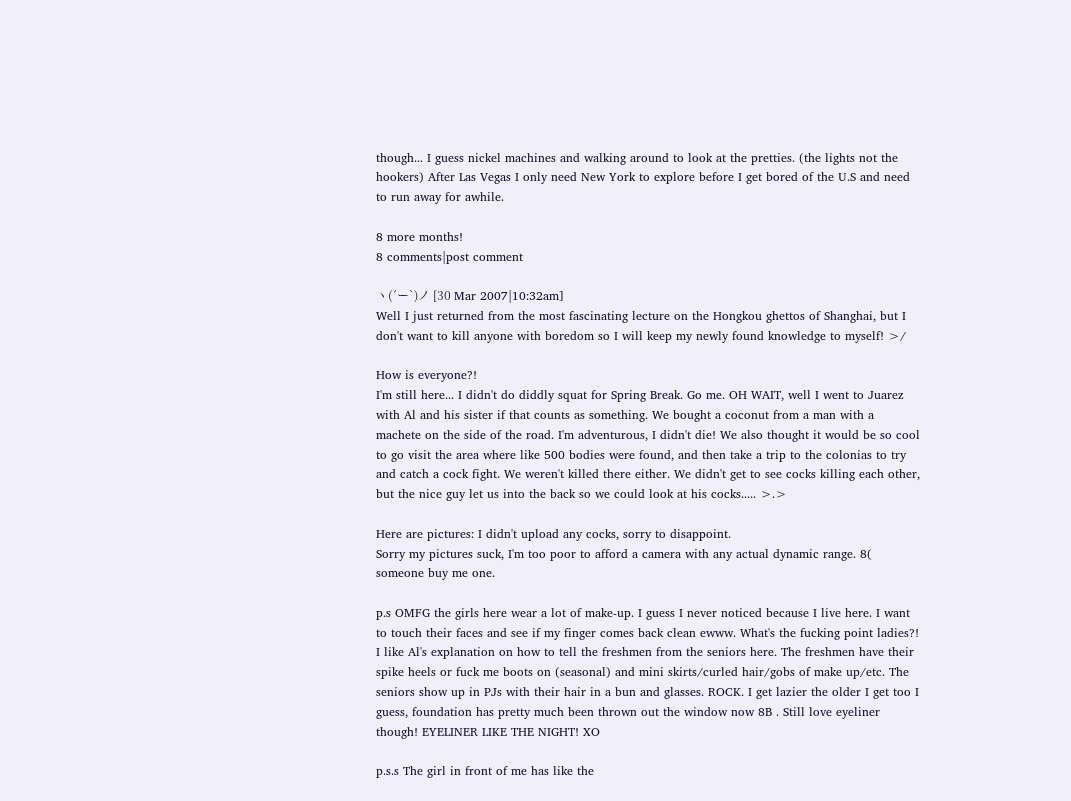though... I guess nickel machines and walking around to look at the pretties. (the lights not the hookers) After Las Vegas I only need New York to explore before I get bored of the U.S and need to run away for awhile.

8 more months!
8 comments|post comment

ヽ(´ー`)ノ [30 Mar 2007|10:32am]
Well I just returned from the most fascinating lecture on the Hongkou ghettos of Shanghai, but I don't want to kill anyone with boredom so I will keep my newly found knowledge to myself! >/

How is everyone?!
I'm still here... I didn't do diddly squat for Spring Break. Go me. OH WAIT, well I went to Juarez with Al and his sister if that counts as something. We bought a coconut from a man with a machete on the side of the road. I'm adventurous, I didn't die! We also thought it would be so cool to go visit the area where like 500 bodies were found, and then take a trip to the colonias to try and catch a cock fight. We weren't killed there either. We didn't get to see cocks killing each other, but the nice guy let us into the back so we could look at his cocks..... >.>

Here are pictures: I didn't upload any cocks, sorry to disappoint.
Sorry my pictures suck, I'm too poor to afford a camera with any actual dynamic range. 8( someone buy me one.

p.s OMFG the girls here wear a lot of make-up. I guess I never noticed because I live here. I want to touch their faces and see if my finger comes back clean ewww. What's the fucking point ladies?! I like Al's explanation on how to tell the freshmen from the seniors here. The freshmen have their spike heels or fuck me boots on (seasonal) and mini skirts/curled hair/gobs of make up/etc. The seniors show up in PJs with their hair in a bun and glasses. ROCK. I get lazier the older I get too I guess, foundation has pretty much been thrown out the window now 8B . Still love eyeliner though! EYELINER LIKE THE NIGHT! XO

p.s.s The girl in front of me has like the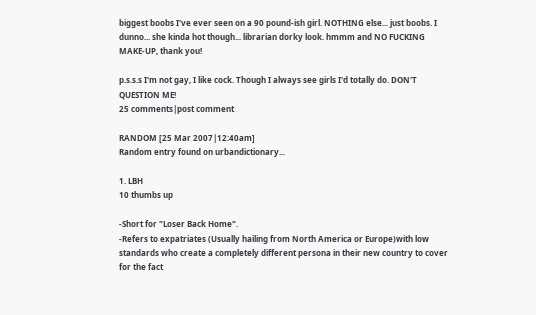biggest boobs I've ever seen on a 90 pound-ish girl. NOTHING else... just boobs. I dunno... she kinda hot though... librarian dorky look. hmmm and NO FUCKING MAKE-UP, thank you!

p.s.s.s I'm not gay, I like cock. Though I always see girls I'd totally do. DON'T QUESTION ME!
25 comments|post comment

RANDOM [25 Mar 2007|12:40am]
Random entry found on urbandictionary...

1. LBH
10 thumbs up

-Short for "Loser Back Home".
-Refers to expatriates (Usually hailing from North America or Europe)with low standards who create a completely different persona in their new country to cover for the fact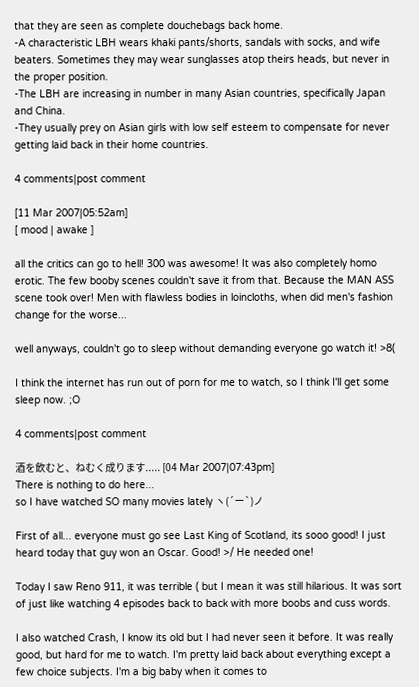that they are seen as complete douchebags back home.
-A characteristic LBH wears khaki pants/shorts, sandals with socks, and wife beaters. Sometimes they may wear sunglasses atop theirs heads, but never in the proper position.
-The LBH are increasing in number in many Asian countries, specifically Japan and China.
-They usually prey on Asian girls with low self esteem to compensate for never getting laid back in their home countries.

4 comments|post comment

[11 Mar 2007|05:52am]
[ mood | awake ]

all the critics can go to hell! 300 was awesome! It was also completely homo erotic. The few booby scenes couldn't save it from that. Because the MAN ASS scene took over! Men with flawless bodies in loincloths, when did men's fashion change for the worse...

well anyways, couldn't go to sleep without demanding everyone go watch it! >8(

I think the internet has run out of porn for me to watch, so I think I'll get some sleep now. ;O

4 comments|post comment

酒を飲むと、ねむく成ります..... [04 Mar 2007|07:43pm]
There is nothing to do here...
so I have watched SO many movies lately ヽ(´ー`)ノ

First of all... everyone must go see Last King of Scotland, its sooo good! I just heard today that guy won an Oscar. Good! >/ He needed one!

Today I saw Reno 911, it was terrible ( but I mean it was still hilarious. It was sort of just like watching 4 episodes back to back with more boobs and cuss words.

I also watched Crash, I know its old but I had never seen it before. It was really good, but hard for me to watch. I'm pretty laid back about everything except a few choice subjects. I'm a big baby when it comes to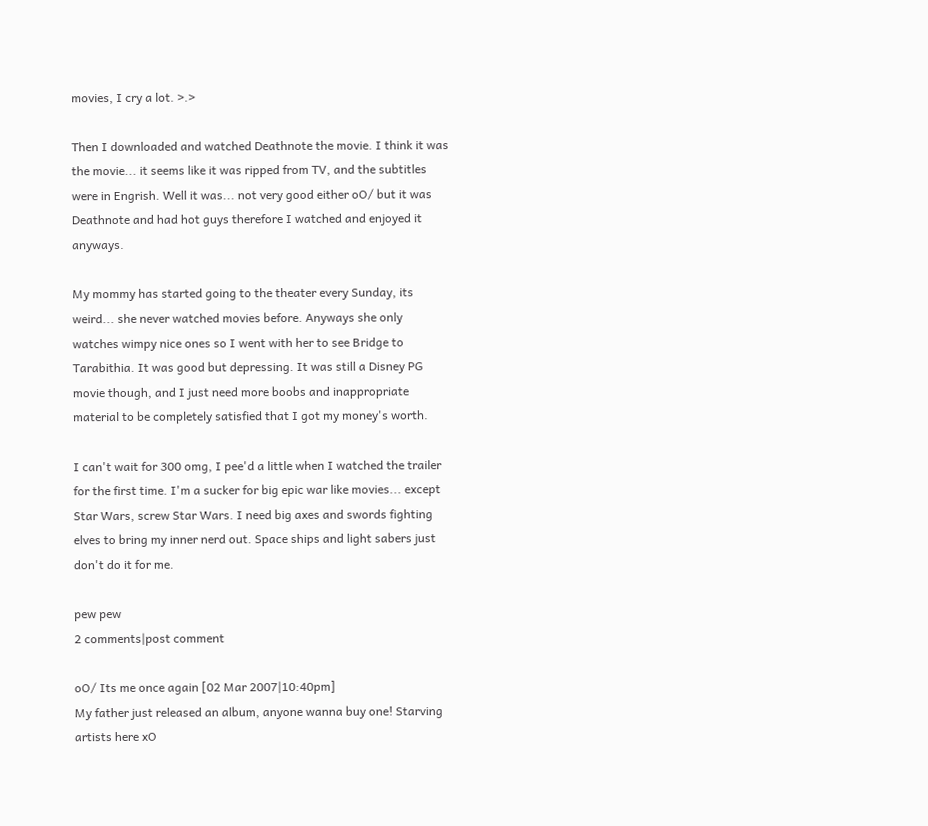movies, I cry a lot. >.>

Then I downloaded and watched Deathnote the movie. I think it was the movie... it seems like it was ripped from TV, and the subtitles were in Engrish. Well it was... not very good either oO/ but it was Deathnote and had hot guys therefore I watched and enjoyed it anyways.

My mommy has started going to the theater every Sunday, its weird... she never watched movies before. Anyways she only watches wimpy nice ones so I went with her to see Bridge to Tarabithia. It was good but depressing. It was still a Disney PG movie though, and I just need more boobs and inappropriate material to be completely satisfied that I got my money's worth.

I can't wait for 300 omg, I pee'd a little when I watched the trailer for the first time. I'm a sucker for big epic war like movies... except Star Wars, screw Star Wars. I need big axes and swords fighting elves to bring my inner nerd out. Space ships and light sabers just don't do it for me.

pew pew
2 comments|post comment

oO/ Its me once again [02 Mar 2007|10:40pm]
My father just released an album, anyone wanna buy one! Starving artists here xO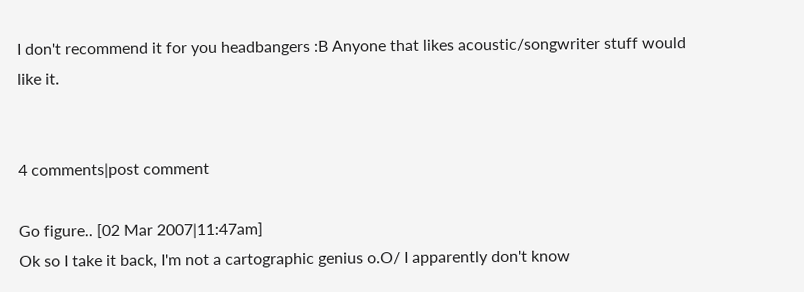I don't recommend it for you headbangers :B Anyone that likes acoustic/songwriter stuff would like it.


4 comments|post comment

Go figure.. [02 Mar 2007|11:47am]
Ok so I take it back, I'm not a cartographic genius o.O/ I apparently don't know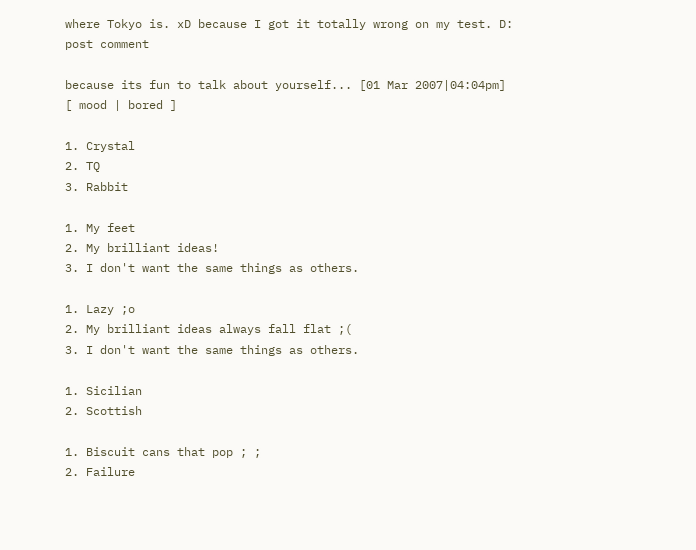where Tokyo is. xD because I got it totally wrong on my test. D:
post comment

because its fun to talk about yourself... [01 Mar 2007|04:04pm]
[ mood | bored ]

1. Crystal
2. TQ
3. Rabbit

1. My feet
2. My brilliant ideas!
3. I don't want the same things as others.

1. Lazy ;o
2. My brilliant ideas always fall flat ;(
3. I don't want the same things as others.

1. Sicilian
2. Scottish

1. Biscuit cans that pop ; ;
2. Failure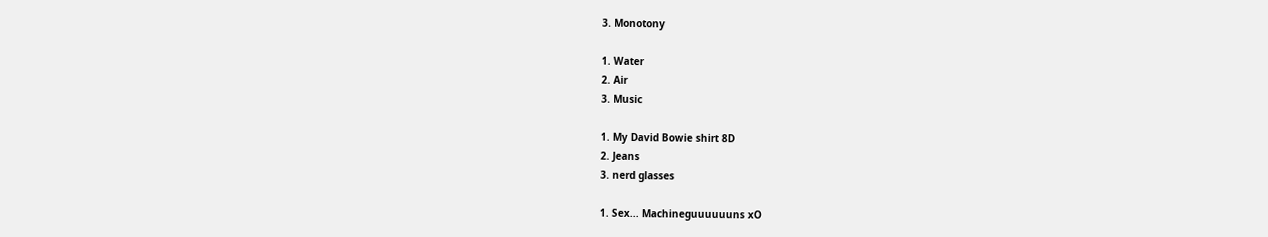3. Monotony

1. Water
2. Air
3. Music

1. My David Bowie shirt 8D
2. Jeans
3. nerd glasses

1. Sex... Machineguuuuuuns xO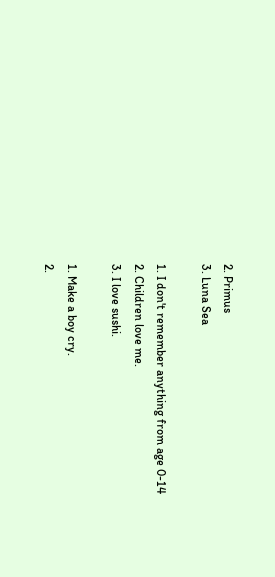2. Primus
3. Luna Sea

1. I don't remember anything from age 0-14
2. Children love me.
3. I love sushi.

1. Make a boy cry.
2.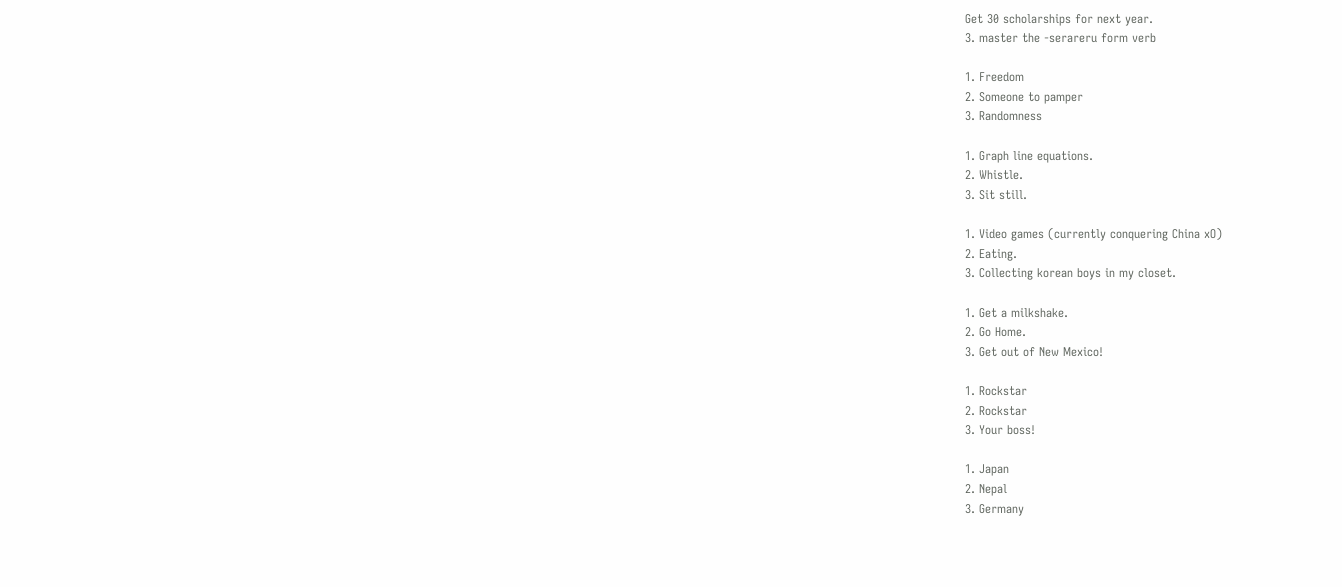Get 30 scholarships for next year.
3. master the -serareru form verb

1. Freedom
2. Someone to pamper
3. Randomness

1. Graph line equations.
2. Whistle.
3. Sit still.

1. Video games (currently conquering China xO)
2. Eating.
3. Collecting korean boys in my closet.

1. Get a milkshake.
2. Go Home.
3. Get out of New Mexico!

1. Rockstar
2. Rockstar
3. Your boss!

1. Japan
2. Nepal
3. Germany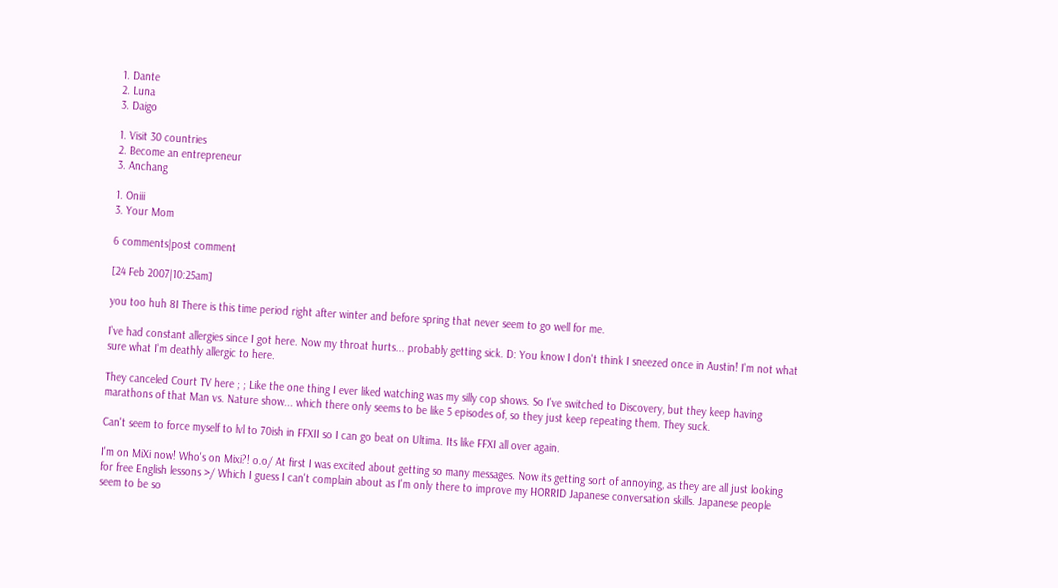1. Dante
2. Luna
3. Daigo

1. Visit 30 countries
2. Become an entrepreneur
3. Anchang

1. Oniii
3. Your Mom

6 comments|post comment

[24 Feb 2007|10:25am]

you too huh 8I There is this time period right after winter and before spring that never seem to go well for me.

I've had constant allergies since I got here. Now my throat hurts... probably getting sick. D: You know I don't think I sneezed once in Austin! I'm not what sure what I'm deathly allergic to here.

They canceled Court TV here ; ; Like the one thing I ever liked watching was my silly cop shows. So I've switched to Discovery, but they keep having marathons of that Man vs. Nature show... which there only seems to be like 5 episodes of, so they just keep repeating them. They suck.

Can't seem to force myself to lvl to 70ish in FFXII so I can go beat on Ultima. Its like FFXI all over again.

I'm on MiXi now! Who's on Mixi?! o.o/ At first I was excited about getting so many messages. Now its getting sort of annoying, as they are all just looking for free English lessons >/ Which I guess I can't complain about as I'm only there to improve my HORRID Japanese conversation skills. Japanese people seem to be so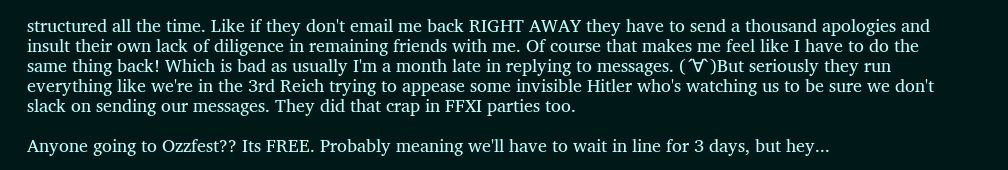structured all the time. Like if they don't email me back RIGHT AWAY they have to send a thousand apologies and insult their own lack of diligence in remaining friends with me. Of course that makes me feel like I have to do the same thing back! Which is bad as usually I'm a month late in replying to messages. (´∀`)But seriously they run everything like we're in the 3rd Reich trying to appease some invisible Hitler who's watching us to be sure we don't slack on sending our messages. They did that crap in FFXI parties too.

Anyone going to Ozzfest?? Its FREE. Probably meaning we'll have to wait in line for 3 days, but hey...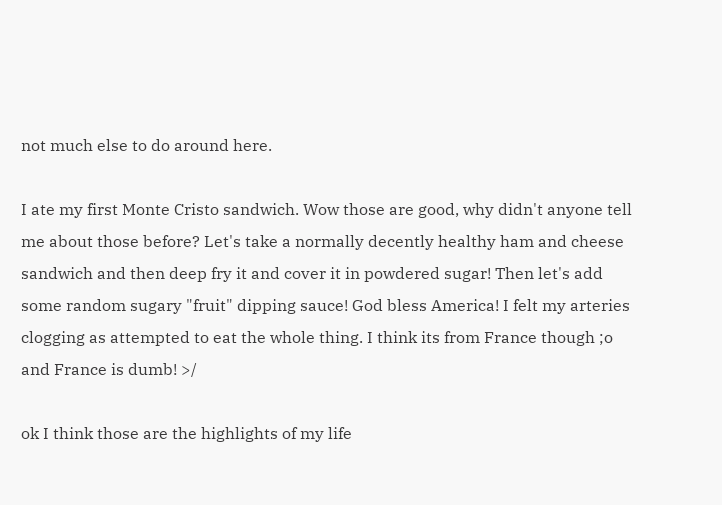not much else to do around here.

I ate my first Monte Cristo sandwich. Wow those are good, why didn't anyone tell me about those before? Let's take a normally decently healthy ham and cheese sandwich and then deep fry it and cover it in powdered sugar! Then let's add some random sugary "fruit" dipping sauce! God bless America! I felt my arteries clogging as attempted to eat the whole thing. I think its from France though ;o and France is dumb! >/

ok I think those are the highlights of my life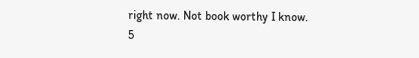right now. Not book worthy I know.
5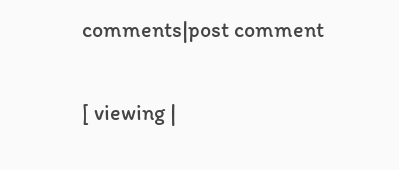comments|post comment

[ viewing |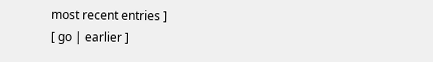most recent entries ]
[ go | earlier ]